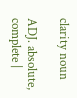clarity noun

ADJ. absolute, complete |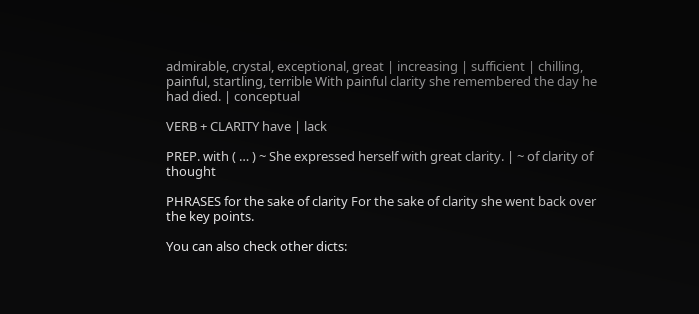admirable, crystal, exceptional, great | increasing | sufficient | chilling, painful, startling, terrible With painful clarity she remembered the day he had died. | conceptual

VERB + CLARITY have | lack

PREP. with ( … ) ~ She expressed herself with great clarity. | ~ of clarity of thought

PHRASES for the sake of clarity For the sake of clarity she went back over the key points.

You can also check other dicts: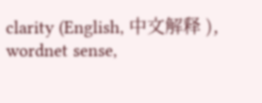clarity (English, 中文解释 ), wordnet sense,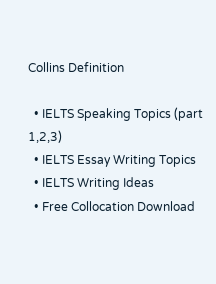Collins Definition

  • IELTS Speaking Topics (part 1,2,3)
  • IELTS Essay Writing Topics
  • IELTS Writing Ideas
  • Free Collocation Download